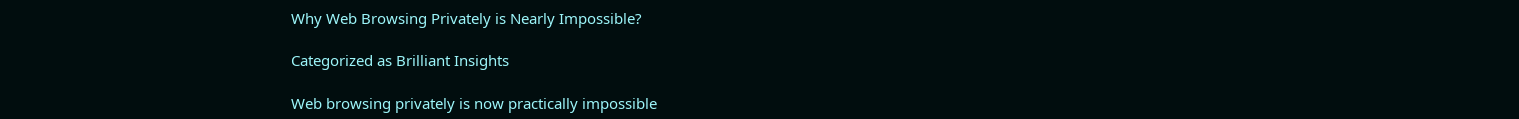Why Web Browsing Privately is Nearly Impossible?

Categorized as Brilliant Insights

Web browsing privately is now practically impossible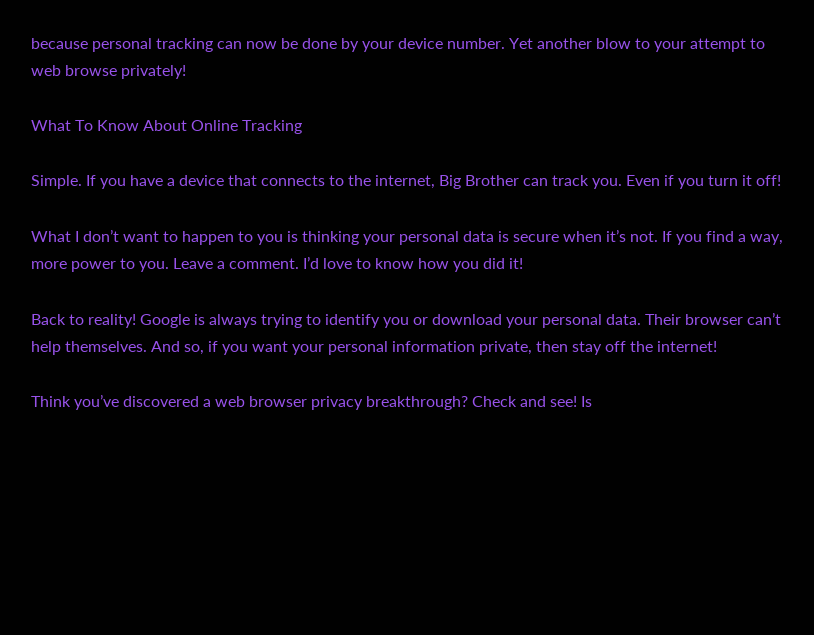because personal tracking can now be done by your device number. Yet another blow to your attempt to web browse privately!

What To Know About Online Tracking

Simple. If you have a device that connects to the internet, Big Brother can track you. Even if you turn it off!

What I don’t want to happen to you is thinking your personal data is secure when it’s not. If you find a way, more power to you. Leave a comment. I’d love to know how you did it!

Back to reality! Google is always trying to identify you or download your personal data. Their browser can’t help themselves. And so, if you want your personal information private, then stay off the internet!

Think you’ve discovered a web browser privacy breakthrough? Check and see! Is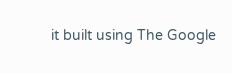it built using The Google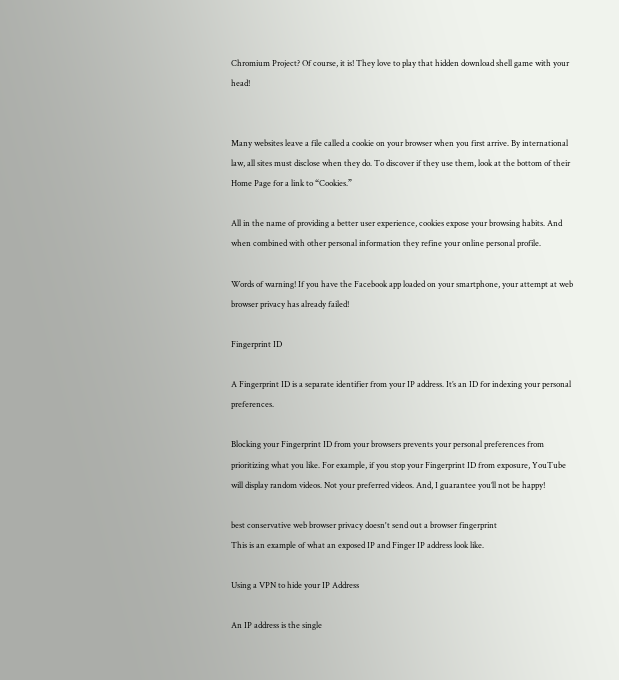Chromium Project? Of course, it is! They love to play that hidden download shell game with your head!


Many websites leave a file called a cookie on your browser when you first arrive. By international law, all sites must disclose when they do. To discover if they use them, look at the bottom of their Home Page for a link to “Cookies.”

All in the name of providing a better user experience, cookies expose your browsing habits. And when combined with other personal information they refine your online personal profile.

Words of warning! If you have the Facebook app loaded on your smartphone, your attempt at web browser privacy has already failed!

Fingerprint ID

A Fingerprint ID is a separate identifier from your IP address. It’s an ID for indexing your personal preferences.

Blocking your Fingerprint ID from your browsers prevents your personal preferences from prioritizing what you like. For example, if you stop your Fingerprint ID from exposure, YouTube will display random videos. Not your preferred videos. And, I guarantee you’ll not be happy!

best conservative web browser privacy doesn't send out a browser fingerprint
This is an example of what an exposed IP and Finger IP address look like.

Using a VPN to hide your IP Address

An IP address is the single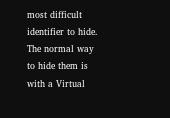most difficult identifier to hide. The normal way to hide them is with a Virtual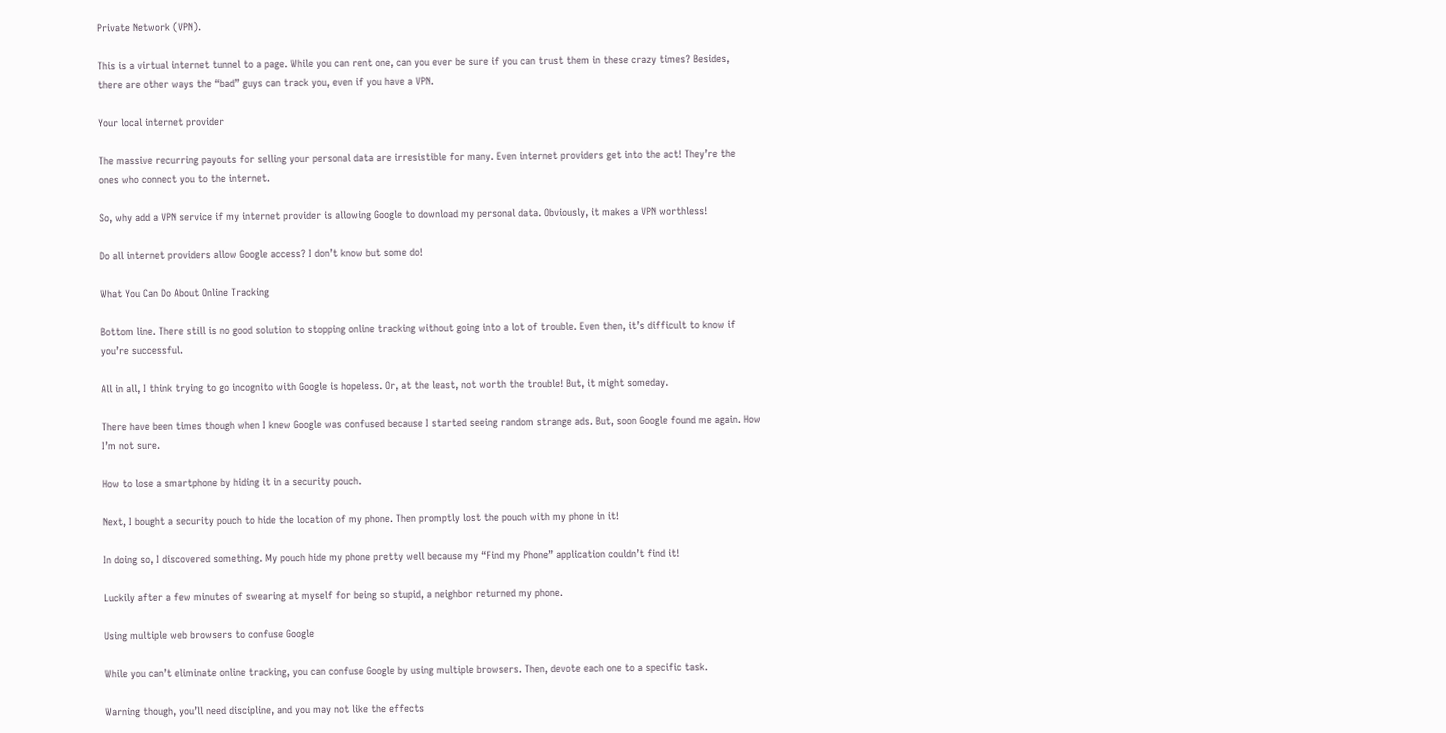Private Network (VPN).

This is a virtual internet tunnel to a page. While you can rent one, can you ever be sure if you can trust them in these crazy times? Besides, there are other ways the “bad” guys can track you, even if you have a VPN.

Your local internet provider

The massive recurring payouts for selling your personal data are irresistible for many. Even internet providers get into the act! They’re the ones who connect you to the internet.

So, why add a VPN service if my internet provider is allowing Google to download my personal data. Obviously, it makes a VPN worthless!

Do all internet providers allow Google access? I don’t know but some do!

What You Can Do About Online Tracking

Bottom line. There still is no good solution to stopping online tracking without going into a lot of trouble. Even then, it’s difficult to know if you’re successful.

All in all, I think trying to go incognito with Google is hopeless. Or, at the least, not worth the trouble! But, it might someday.

There have been times though when I knew Google was confused because I started seeing random strange ads. But, soon Google found me again. How I’m not sure.

How to lose a smartphone by hiding it in a security pouch.

Next, I bought a security pouch to hide the location of my phone. Then promptly lost the pouch with my phone in it!

In doing so, I discovered something. My pouch hide my phone pretty well because my “Find my Phone” application couldn’t find it!

Luckily after a few minutes of swearing at myself for being so stupid, a neighbor returned my phone.

Using multiple web browsers to confuse Google

While you can’t eliminate online tracking, you can confuse Google by using multiple browsers. Then, devote each one to a specific task.

Warning though, you’ll need discipline, and you may not like the effects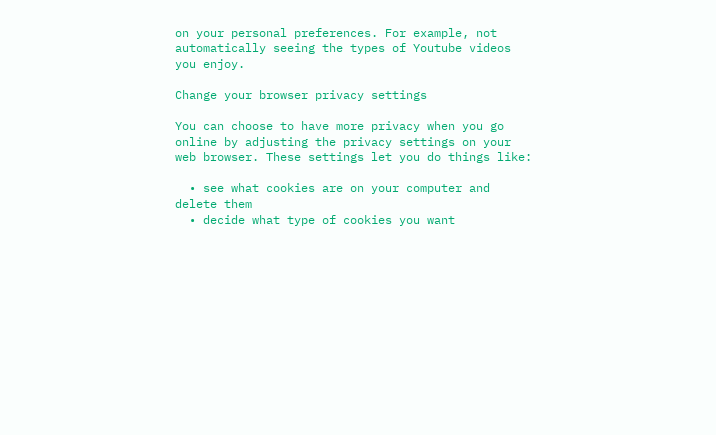on your personal preferences. For example, not automatically seeing the types of Youtube videos you enjoy.

Change your browser privacy settings

You can choose to have more privacy when you go online by adjusting the privacy settings on your web browser. These settings let you do things like:

  • see what cookies are on your computer and delete them
  • decide what type of cookies you want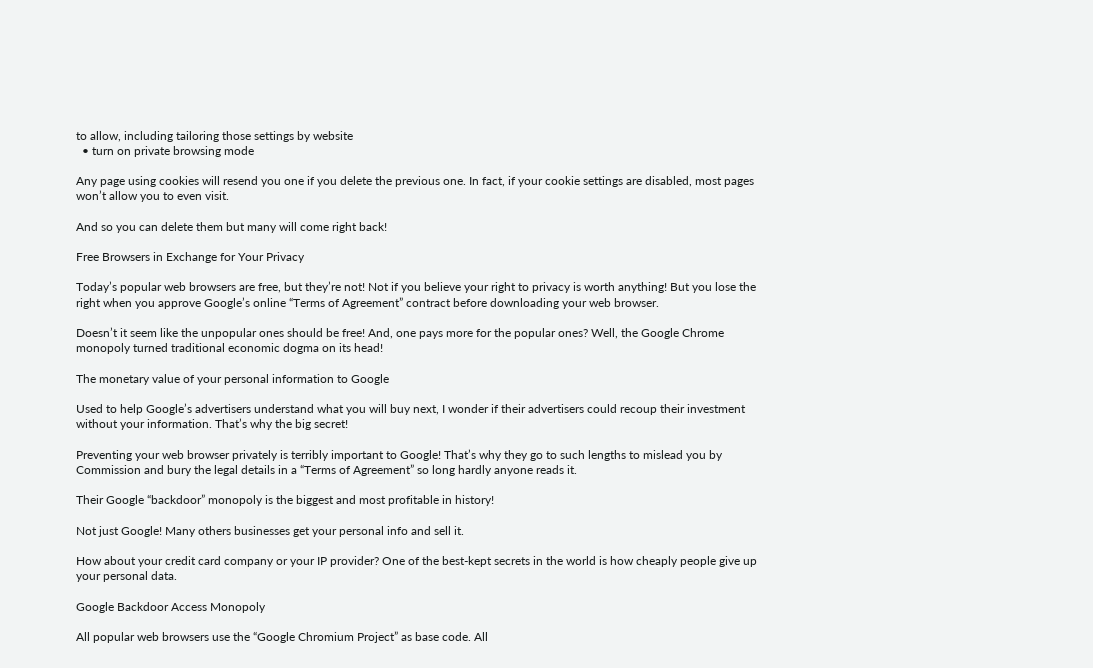to allow, including tailoring those settings by website
  • turn on private browsing mode

Any page using cookies will resend you one if you delete the previous one. In fact, if your cookie settings are disabled, most pages won’t allow you to even visit.

And so you can delete them but many will come right back!

Free Browsers in Exchange for Your Privacy

Today’s popular web browsers are free, but they’re not! Not if you believe your right to privacy is worth anything! But you lose the right when you approve Google’s online “Terms of Agreement” contract before downloading your web browser.

Doesn’t it seem like the unpopular ones should be free! And, one pays more for the popular ones? Well, the Google Chrome monopoly turned traditional economic dogma on its head!

The monetary value of your personal information to Google

Used to help Google’s advertisers understand what you will buy next, I wonder if their advertisers could recoup their investment without your information. That’s why the big secret!

Preventing your web browser privately is terribly important to Google! That’s why they go to such lengths to mislead you by Commission and bury the legal details in a “Terms of Agreement” so long hardly anyone reads it.

Their Google “backdoor” monopoly is the biggest and most profitable in history!

Not just Google! Many others businesses get your personal info and sell it.

How about your credit card company or your IP provider? One of the best-kept secrets in the world is how cheaply people give up your personal data.

Google Backdoor Access Monopoly

All popular web browsers use the “Google Chromium Project” as base code. All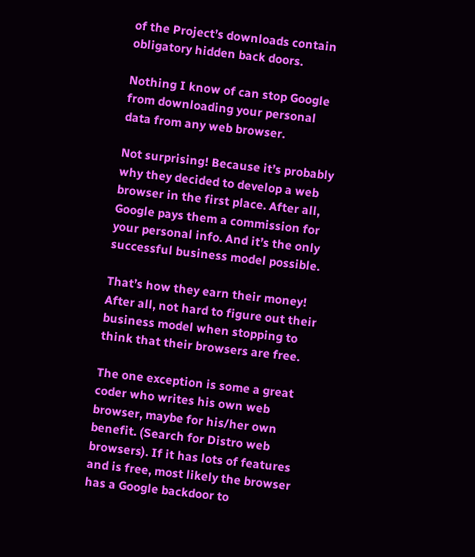of the Project’s downloads contain obligatory hidden back doors.

Nothing I know of can stop Google from downloading your personal data from any web browser.

Not surprising! Because it’s probably why they decided to develop a web browser in the first place. After all, Google pays them a commission for your personal info. And it’s the only successful business model possible.

That’s how they earn their money! After all, not hard to figure out their business model when stopping to think that their browsers are free.

The one exception is some a great coder who writes his own web browser, maybe for his/her own benefit. (Search for Distro web browsers). If it has lots of features and is free, most likely the browser has a Google backdoor to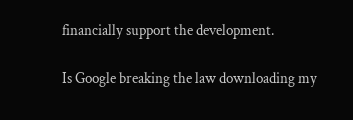financially support the development.

Is Google breaking the law downloading my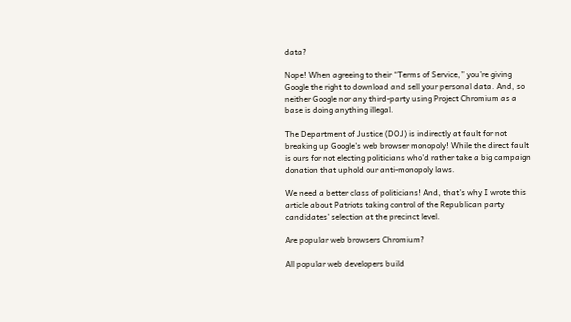data?

Nope! When agreeing to their “Terms of Service,” you’re giving Google the right to download and sell your personal data. And, so neither Google nor any third-party using Project Chromium as a base is doing anything illegal.

The Department of Justice (DOJ) is indirectly at fault for not breaking up Google’s web browser monopoly! While the direct fault is ours for not electing politicians who’d rather take a big campaign donation that uphold our anti-monopoly laws.

We need a better class of politicians! And, that’s why I wrote this article about Patriots taking control of the Republican party candidates’ selection at the precinct level.

Are popular web browsers Chromium?

All popular web developers build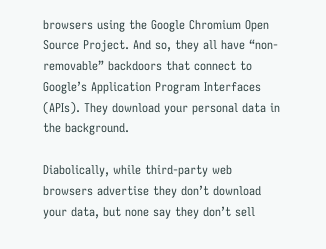browsers using the Google Chromium Open Source Project. And so, they all have “non-removable” backdoors that connect to Google’s Application Program Interfaces (APIs). They download your personal data in the background.

Diabolically, while third-party web browsers advertise they don’t download your data, but none say they don’t sell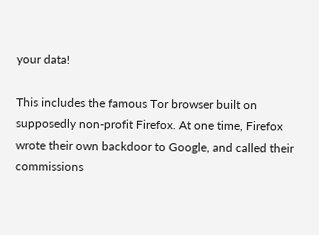your data!

This includes the famous Tor browser built on supposedly non-profit Firefox. At one time, Firefox wrote their own backdoor to Google, and called their commissions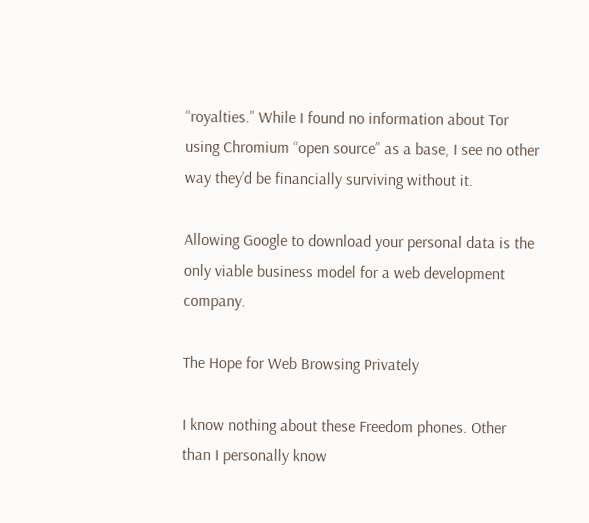“royalties.” While I found no information about Tor using Chromium “open source” as a base, I see no other way they’d be financially surviving without it.

Allowing Google to download your personal data is the only viable business model for a web development company.

The Hope for Web Browsing Privately

I know nothing about these Freedom phones. Other than I personally know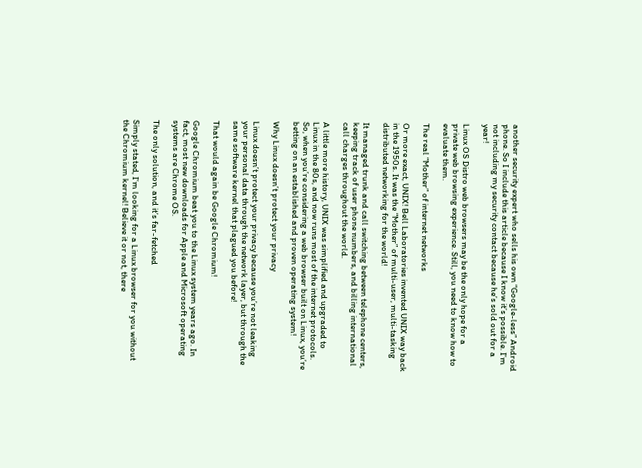another security expert who sells his own “Google-less” Android phone. So I include this article because I know it’s possible. I’m not including my security contact because he’s sold out for a year!

Linux OS Distro web browsers may be the only hope for a private web browsing experience. Still, you need to know how to evaluate them.

The real “Mother” of internet networks

Or more exact, UNIX! Bell Laboratories invented UNIX way back in the 1950s. It was the “Mother” of multi-user, multi-tasking distributed networking for the world!

It managed trunk and call switching between telephone centers, keeping track of user phone numbers, and billing international call charges throughout the world.

A little more history, UNIX was simplified and upgraded to Linux in the 80s, and now runs most of the internet protocols. So, when you’re considering a web browser built on Linux, you’re betting on an established and proven operating system!

Why Linux doesn’t protect your privacy

Linux doesn’t protect your privacy because you’re not leaking your personal data through the network layer, but through the same software kernel that plagued you before!

That would again be Google Chromium!

Google Chromium beat you to the Linux system years ago. In fact, most new downloads for Apple and Microsoft operating systems are Chrome OS.

The only solution, and it’s far-fetched

Simply stated, I’m looking for a Linux browser for you without the Chromium kernel! Believe it or not, there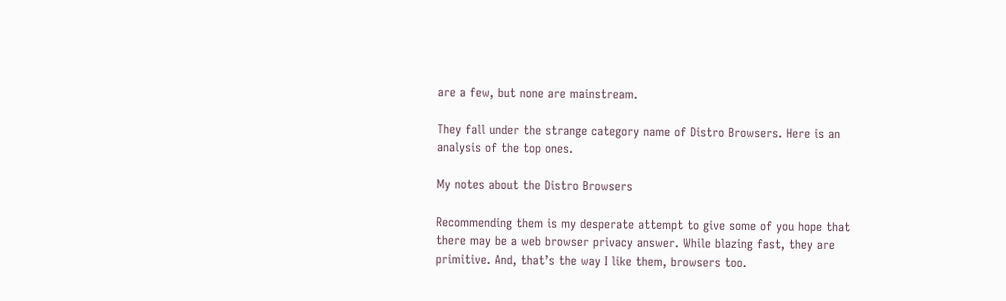are a few, but none are mainstream.

They fall under the strange category name of Distro Browsers. Here is an analysis of the top ones.

My notes about the Distro Browsers

Recommending them is my desperate attempt to give some of you hope that there may be a web browser privacy answer. While blazing fast, they are primitive. And, that’s the way I like them, browsers too.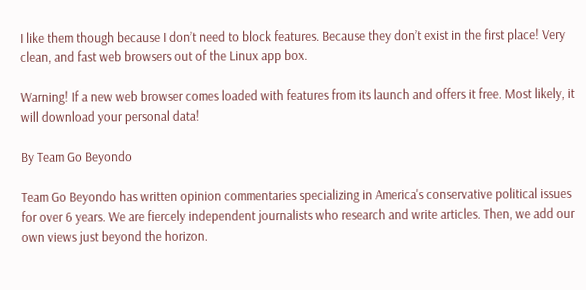I like them though because I don’t need to block features. Because they don’t exist in the first place! Very clean, and fast web browsers out of the Linux app box.

Warning! If a new web browser comes loaded with features from its launch and offers it free. Most likely, it will download your personal data!

By Team Go Beyondo

Team Go Beyondo has written opinion commentaries specializing in America's conservative political issues for over 6 years. We are fiercely independent journalists who research and write articles. Then, we add our own views just beyond the horizon.